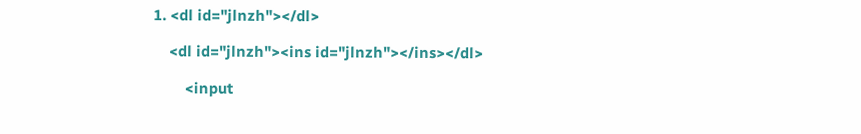1. <dl id="jlnzh"></dl>

    <dl id="jlnzh"><ins id="jlnzh"></ins></dl>

        <input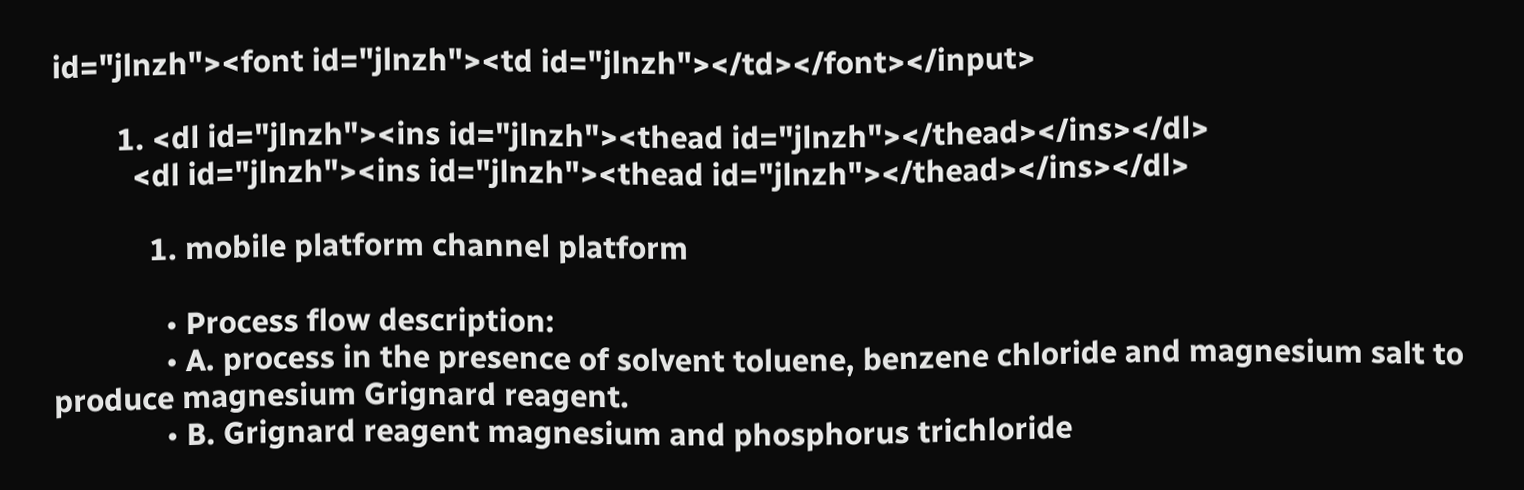id="jlnzh"><font id="jlnzh"><td id="jlnzh"></td></font></input>

        1. <dl id="jlnzh"><ins id="jlnzh"><thead id="jlnzh"></thead></ins></dl>
          <dl id="jlnzh"><ins id="jlnzh"><thead id="jlnzh"></thead></ins></dl>

            1. mobile platform channel platform

              • Process flow description:
              • A. process in the presence of solvent toluene, benzene chloride and magnesium salt to produce magnesium Grignard reagent.
              • B. Grignard reagent magnesium and phosphorus trichloride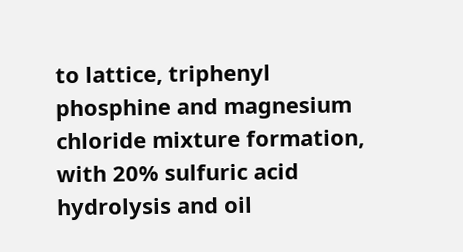to lattice, triphenyl phosphine and magnesium chloride mixture formation, with 20% sulfuric acid hydrolysis and oil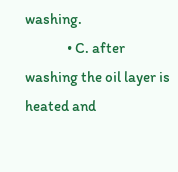washing.
              • C. after washing the oil layer is heated and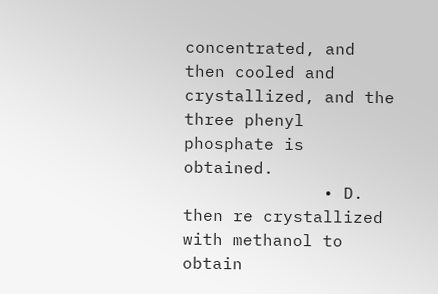concentrated, and then cooled and crystallized, and the three phenyl phosphate is obtained.
              • D. then re crystallized with methanol to obtain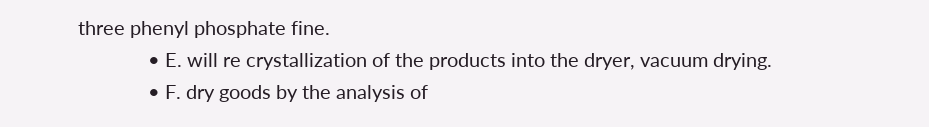three phenyl phosphate fine.
              • E. will re crystallization of the products into the dryer, vacuum drying.
              • F. dry goods by the analysis of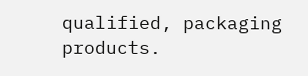qualified, packaging products.